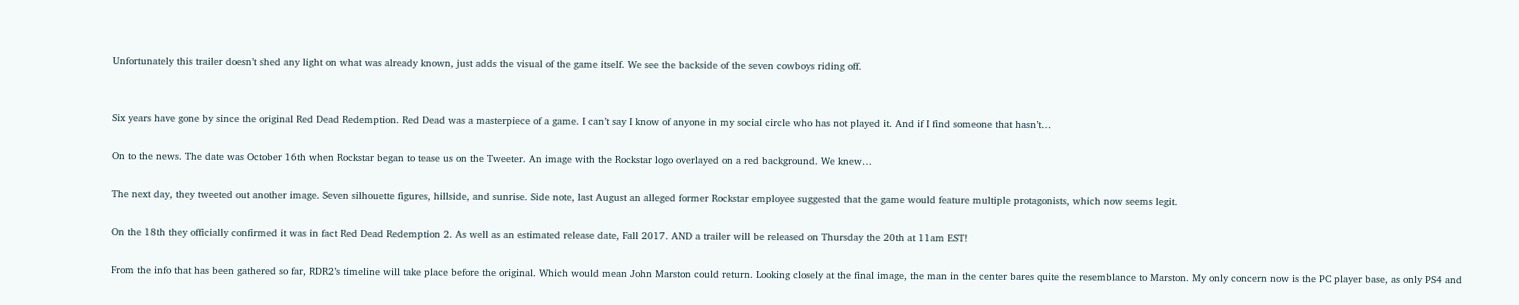Unfortunately this trailer doesn’t shed any light on what was already known, just adds the visual of the game itself. We see the backside of the seven cowboys riding off.


Six years have gone by since the original Red Dead Redemption. Red Dead was a masterpiece of a game. I can’t say I know of anyone in my social circle who has not played it. And if I find someone that hasn’t…

On to the news. The date was October 16th when Rockstar began to tease us on the Tweeter. An image with the Rockstar logo overlayed on a red background. We knew…

The next day, they tweeted out another image. Seven silhouette figures, hillside, and sunrise. Side note, last August an alleged former Rockstar employee suggested that the game would feature multiple protagonists, which now seems legit.

On the 18th they officially confirmed it was in fact Red Dead Redemption 2. As well as an estimated release date, Fall 2017. AND a trailer will be released on Thursday the 20th at 11am EST!

From the info that has been gathered so far, RDR2’s timeline will take place before the original. Which would mean John Marston could return. Looking closely at the final image, the man in the center bares quite the resemblance to Marston. My only concern now is the PC player base, as only PS4 and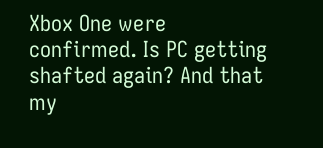Xbox One were confirmed. Is PC getting shafted again? And that my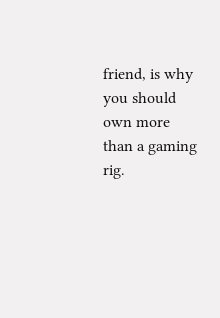friend, is why you should own more than a gaming rig.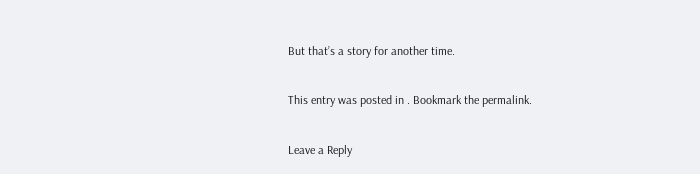But that’s a story for another time.

This entry was posted in . Bookmark the permalink.

Leave a Reply